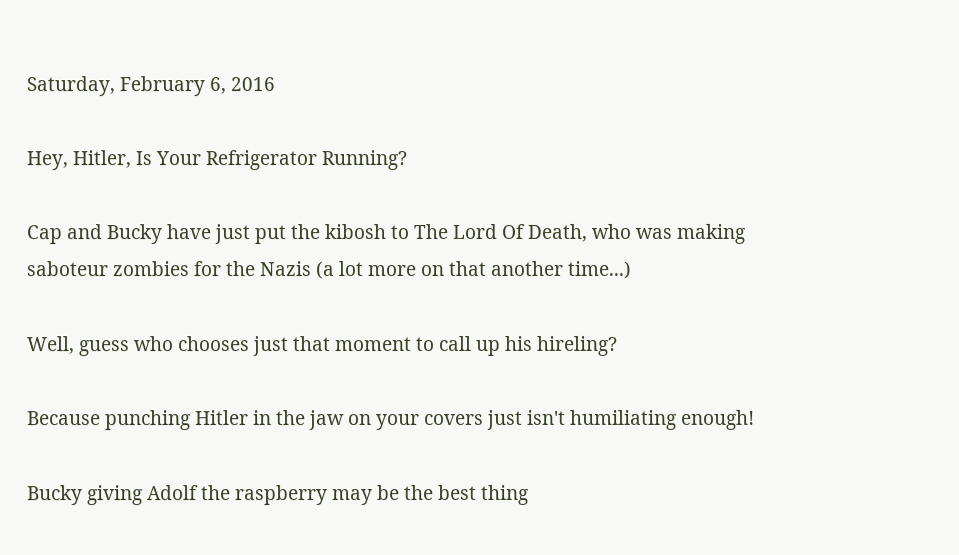Saturday, February 6, 2016

Hey, Hitler, Is Your Refrigerator Running?

Cap and Bucky have just put the kibosh to The Lord Of Death, who was making saboteur zombies for the Nazis (a lot more on that another time...)

Well, guess who chooses just that moment to call up his hireling?

Because punching Hitler in the jaw on your covers just isn't humiliating enough!

Bucky giving Adolf the raspberry may be the best thing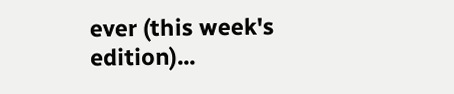ever (this week's edition)...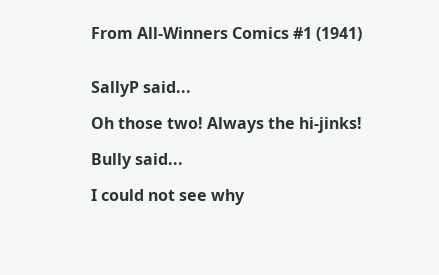From All-Winners Comics #1 (1941)


SallyP said...

Oh those two! Always the hi-jinks!

Bully said...

I could not see why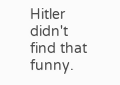Hitler didn't find that funny.